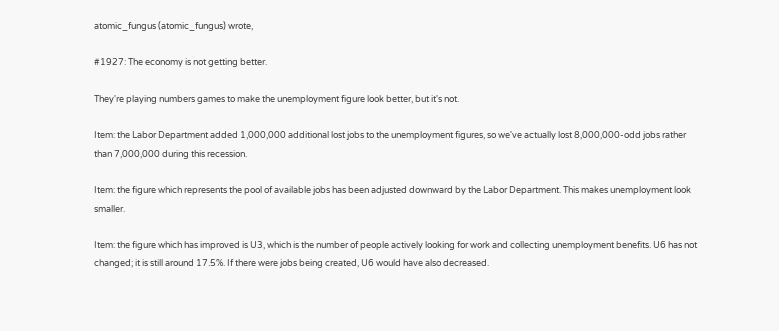atomic_fungus (atomic_fungus) wrote,

#1927: The economy is not getting better.

They're playing numbers games to make the unemployment figure look better, but it's not.

Item: the Labor Department added 1,000,000 additional lost jobs to the unemployment figures, so we've actually lost 8,000,000-odd jobs rather than 7,000,000 during this recession.

Item: the figure which represents the pool of available jobs has been adjusted downward by the Labor Department. This makes unemployment look smaller.

Item: the figure which has improved is U3, which is the number of people actively looking for work and collecting unemployment benefits. U6 has not changed; it is still around 17.5%. If there were jobs being created, U6 would have also decreased.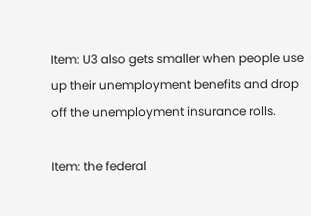Item: U3 also gets smaller when people use up their unemployment benefits and drop off the unemployment insurance rolls.

Item: the federal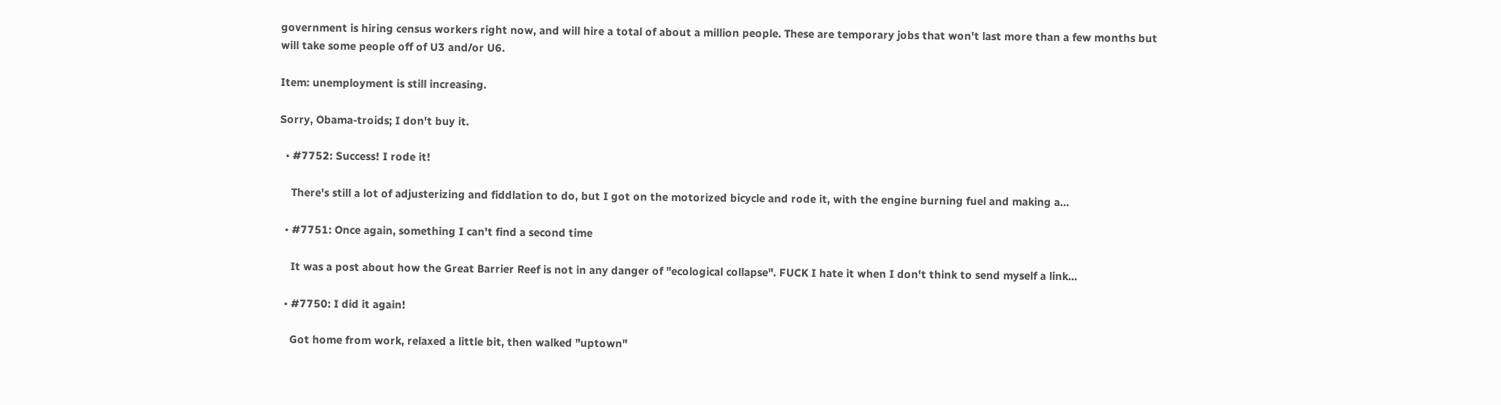government is hiring census workers right now, and will hire a total of about a million people. These are temporary jobs that won't last more than a few months but will take some people off of U3 and/or U6.

Item: unemployment is still increasing.

Sorry, Obama-troids; I don't buy it.

  • #7752: Success! I rode it!

    There's still a lot of adjusterizing and fiddlation to do, but I got on the motorized bicycle and rode it, with the engine burning fuel and making a…

  • #7751: Once again, something I can't find a second time

    It was a post about how the Great Barrier Reef is not in any danger of "ecological collapse". FUCK I hate it when I don't think to send myself a link…

  • #7750: I did it again!

    Got home from work, relaxed a little bit, then walked "uptown"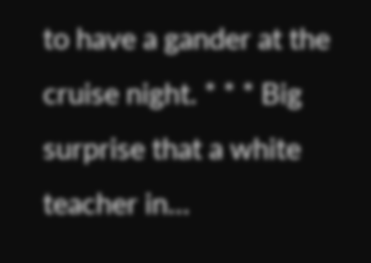to have a gander at the cruise night. * * * Big surprise that a white teacher in…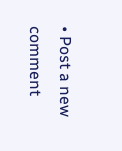• Post a new comment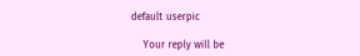default userpic

    Your reply will be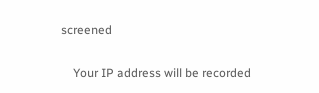screened

    Your IP address will be recorded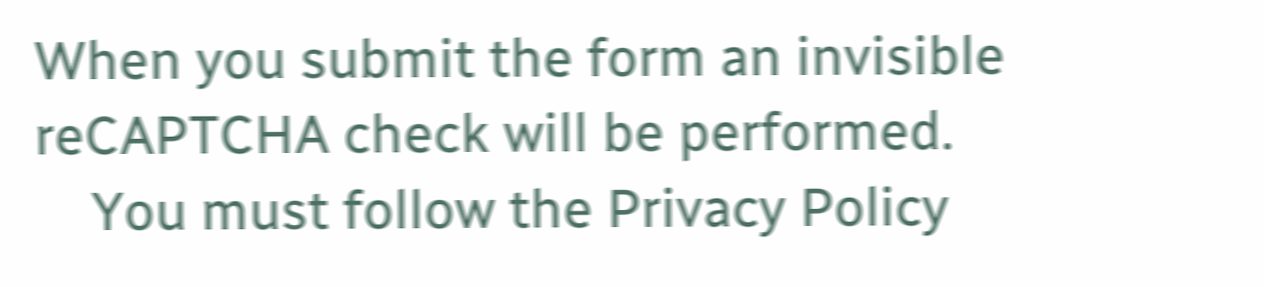When you submit the form an invisible reCAPTCHA check will be performed.
    You must follow the Privacy Policy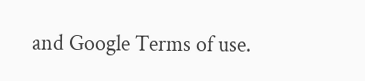and Google Terms of use.